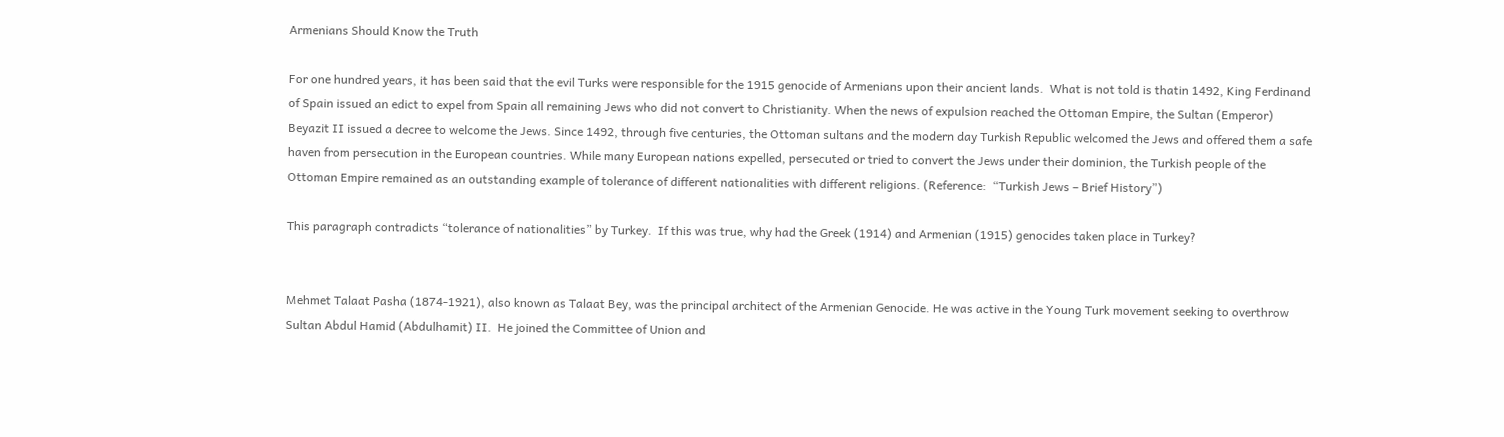Armenians Should Know the Truth

For one hundred years, it has been said that the evil Turks were responsible for the 1915 genocide of Armenians upon their ancient lands.  What is not told is thatin 1492, King Ferdinand of Spain issued an edict to expel from Spain all remaining Jews who did not convert to Christianity. When the news of expulsion reached the Ottoman Empire, the Sultan (Emperor) Beyazit II issued a decree to welcome the Jews. Since 1492, through five centuries, the Ottoman sultans and the modern day Turkish Republic welcomed the Jews and offered them a safe haven from persecution in the European countries. While many European nations expelled, persecuted or tried to convert the Jews under their dominion, the Turkish people of the Ottoman Empire remained as an outstanding example of tolerance of different nationalities with different religions. (Reference:  “Turkish Jews – Brief History”)

This paragraph contradicts “tolerance of nationalities” by Turkey.  If this was true, why had the Greek (1914) and Armenian (1915) genocides taken place in Turkey?


Mehmet Talaat Pasha (1874-1921), also known as Talaat Bey, was the principal architect of the Armenian Genocide. He was active in the Young Turk movement seeking to overthrow Sultan Abdul Hamid (Abdulhamit) II.  He joined the Committee of Union and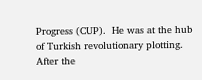Progress (CUP).  He was at the hub of Turkish revolutionary plotting. After the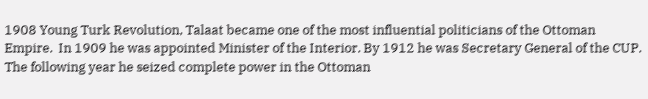1908 Young Turk Revolution, Talaat became one of the most influential politicians of the Ottoman Empire.  In 1909 he was appointed Minister of the Interior. By 1912 he was Secretary General of the CUP.  The following year he seized complete power in the Ottoman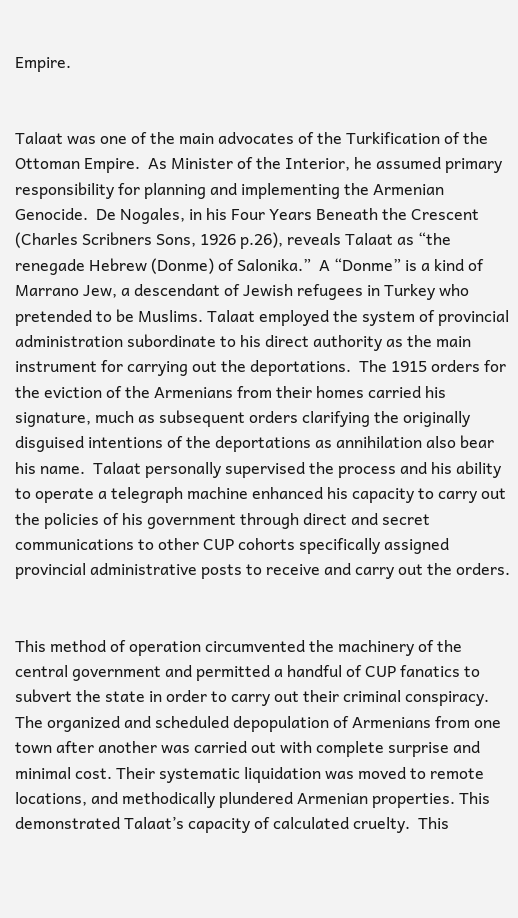Empire.


Talaat was one of the main advocates of the Turkification of the Ottoman Empire.  As Minister of the Interior, he assumed primary responsibility for planning and implementing the Armenian Genocide.  De Nogales, in his Four Years Beneath the Crescent (Charles Scribners Sons, 1926 p.26), reveals Talaat as “the renegade Hebrew (Donme) of Salonika.”  A “Donme” is a kind of Marrano Jew, a descendant of Jewish refugees in Turkey who pretended to be Muslims. Talaat employed the system of provincial administration subordinate to his direct authority as the main instrument for carrying out the deportations.  The 1915 orders for the eviction of the Armenians from their homes carried his signature, much as subsequent orders clarifying the originally disguised intentions of the deportations as annihilation also bear his name.  Talaat personally supervised the process and his ability to operate a telegraph machine enhanced his capacity to carry out the policies of his government through direct and secret communications to other CUP cohorts specifically assigned provincial administrative posts to receive and carry out the orders.


This method of operation circumvented the machinery of the central government and permitted a handful of CUP fanatics to subvert the state in order to carry out their criminal conspiracy.  The organized and scheduled depopulation of Armenians from one town after another was carried out with complete surprise and minimal cost. Their systematic liquidation was moved to remote locations, and methodically plundered Armenian properties. This demonstrated Talaat’s capacity of calculated cruelty.  This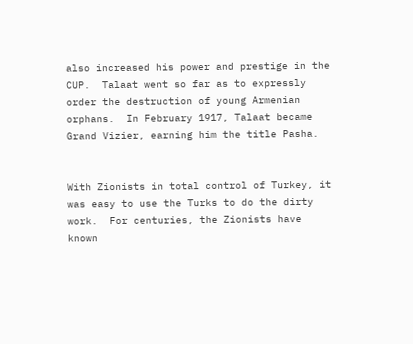also increased his power and prestige in the CUP.  Talaat went so far as to expressly order the destruction of young Armenian orphans.  In February 1917, Talaat became Grand Vizier, earning him the title Pasha.


With Zionists in total control of Turkey, it was easy to use the Turks to do the dirty work.  For centuries, the Zionists have known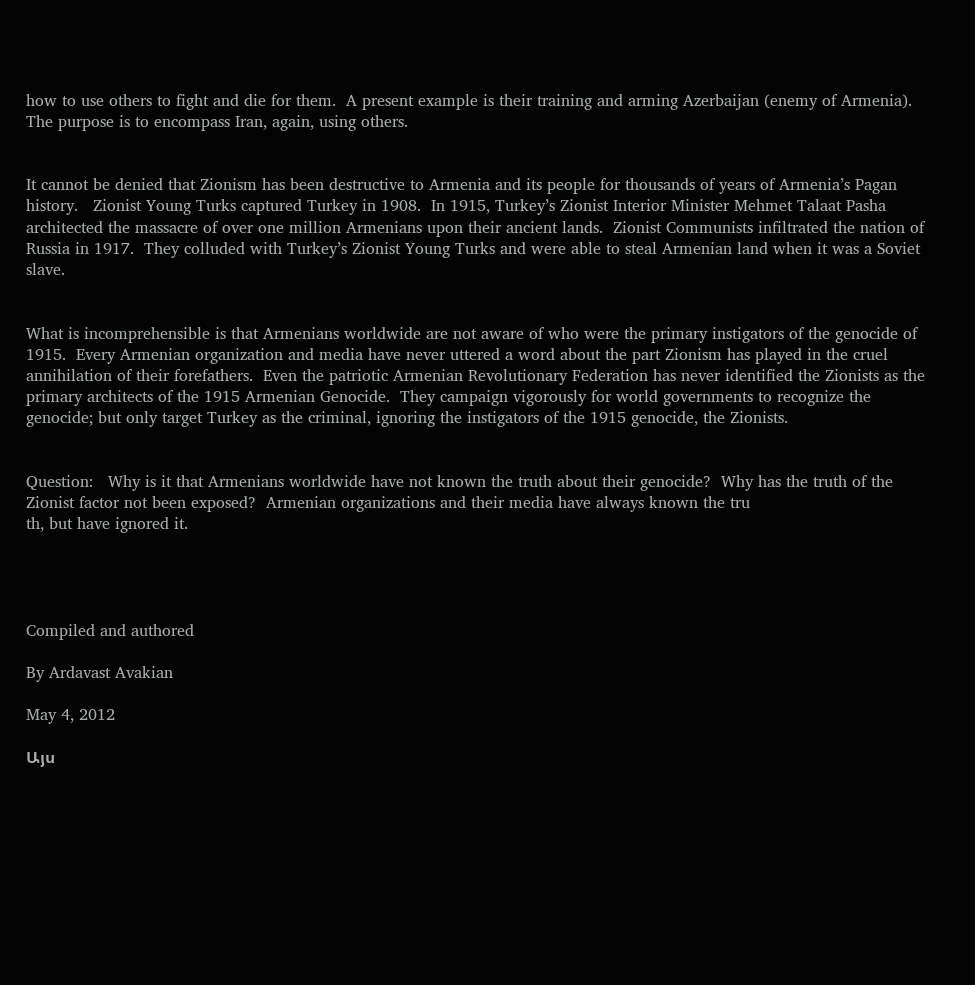how to use others to fight and die for them.  A present example is their training and arming Azerbaijan (enemy of Armenia). The purpose is to encompass Iran, again, using others.


It cannot be denied that Zionism has been destructive to Armenia and its people for thousands of years of Armenia’s Pagan history.   Zionist Young Turks captured Turkey in 1908.  In 1915, Turkey’s Zionist Interior Minister Mehmet Talaat Pasha architected the massacre of over one million Armenians upon their ancient lands.  Zionist Communists infiltrated the nation of Russia in 1917.  They colluded with Turkey’s Zionist Young Turks and were able to steal Armenian land when it was a Soviet slave.


What is incomprehensible is that Armenians worldwide are not aware of who were the primary instigators of the genocide of 1915.  Every Armenian organization and media have never uttered a word about the part Zionism has played in the cruel annihilation of their forefathers.  Even the patriotic Armenian Revolutionary Federation has never identified the Zionists as the primary architects of the 1915 Armenian Genocide.  They campaign vigorously for world governments to recognize the genocide; but only target Turkey as the criminal, ignoring the instigators of the 1915 genocide, the Zionists.


Question:   Why is it that Armenians worldwide have not known the truth about their genocide?  Why has the truth of the Zionist factor not been exposed?  Armenian organizations and their media have always known the tru
th, but have ignored it.




Compiled and authored

By Ardavast Avakian

May 4, 2012

Այս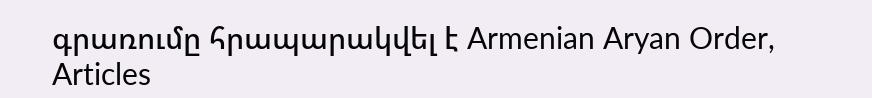գրառումը հրապարակվել է Armenian Aryan Order, Articles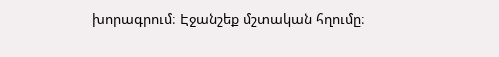խորագրում։ Էջանշեք մշտական հղումը։